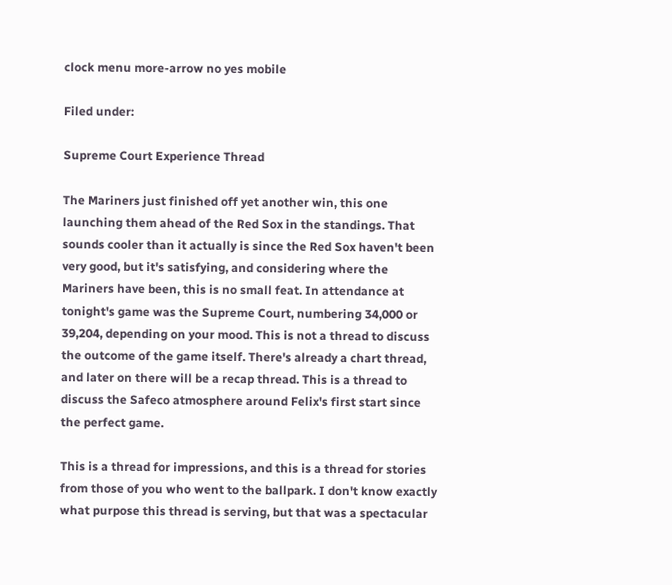clock menu more-arrow no yes mobile

Filed under:

Supreme Court Experience Thread

The Mariners just finished off yet another win, this one launching them ahead of the Red Sox in the standings. That sounds cooler than it actually is since the Red Sox haven't been very good, but it's satisfying, and considering where the Mariners have been, this is no small feat. In attendance at tonight's game was the Supreme Court, numbering 34,000 or 39,204, depending on your mood. This is not a thread to discuss the outcome of the game itself. There's already a chart thread, and later on there will be a recap thread. This is a thread to discuss the Safeco atmosphere around Felix's first start since the perfect game.

This is a thread for impressions, and this is a thread for stories from those of you who went to the ballpark. I don't know exactly what purpose this thread is serving, but that was a spectacular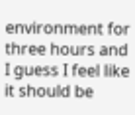environment for three hours and I guess I feel like it should be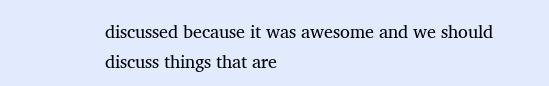discussed because it was awesome and we should discuss things that are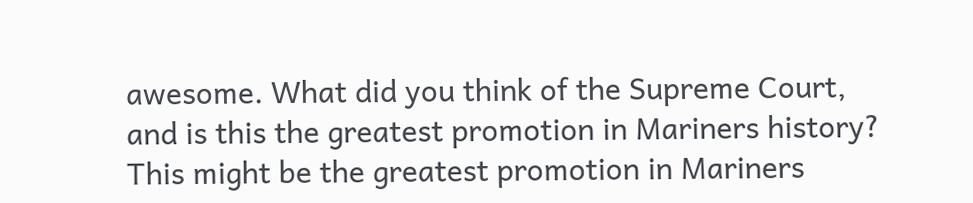awesome. What did you think of the Supreme Court, and is this the greatest promotion in Mariners history? This might be the greatest promotion in Mariners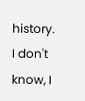history. I don't know, I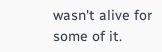wasn't alive for some of it.